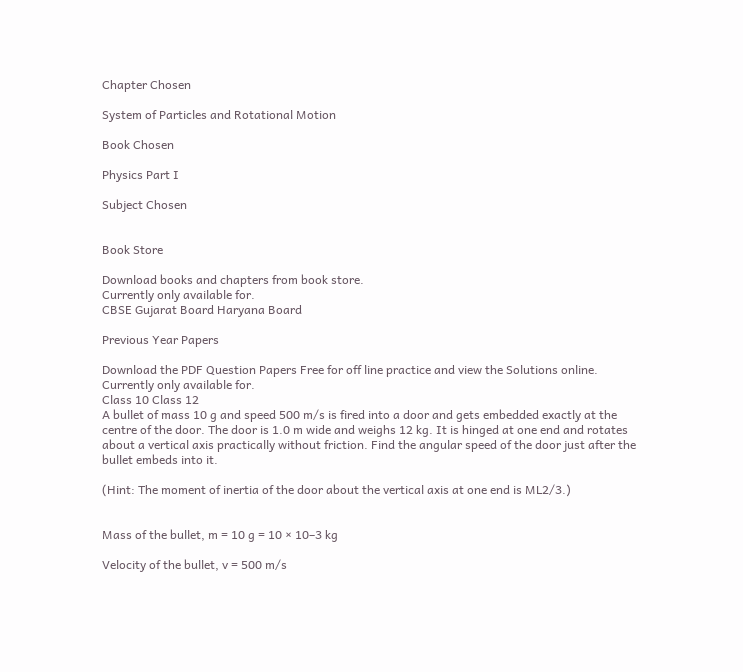Chapter Chosen

System of Particles and Rotational Motion

Book Chosen

Physics Part I

Subject Chosen


Book Store

Download books and chapters from book store.
Currently only available for.
CBSE Gujarat Board Haryana Board

Previous Year Papers

Download the PDF Question Papers Free for off line practice and view the Solutions online.
Currently only available for.
Class 10 Class 12
A bullet of mass 10 g and speed 500 m/s is fired into a door and gets embedded exactly at the centre of the door. The door is 1.0 m wide and weighs 12 kg. It is hinged at one end and rotates about a vertical axis practically without friction. Find the angular speed of the door just after the bullet embeds into it.

(Hint: The moment of inertia of the door about the vertical axis at one end is ML2/3.)


Mass of the bullet, m = 10 g = 10 × 10–3 kg

Velocity of the bullet, v = 500 m/s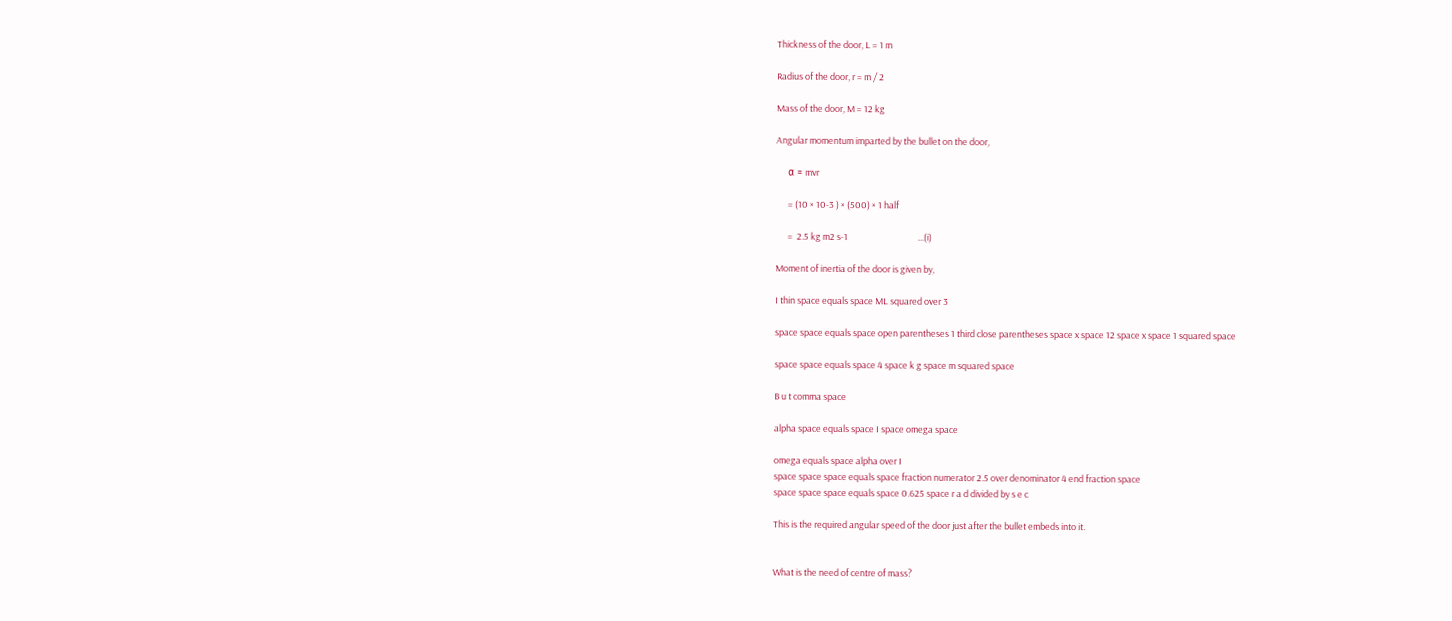Thickness of the door, L = 1 m

Radius of the door, r = m / 2

Mass of the door, M = 12 kg

Angular momentum imparted by the bullet on the door,

    α = mvr

      = (10 × 10-3 ) × (500) × 1 half

      =  2.5 kg m2 s-1                                   ...(i)

Moment of inertia of the door is given by,

I thin space equals space ML squared over 3

space space equals space open parentheses 1 third close parentheses space x space 12 space x space 1 squared space

space space equals space 4 space k g space m squared space

B u t comma space

alpha space equals space I space omega space

omega equals space alpha over I
space space space equals space fraction numerator 2.5 over denominator 4 end fraction space
space space space equals space 0.625 space r a d divided by s e c

This is the required angular speed of the door just after the bullet embeds into it.


What is the need of centre of mass?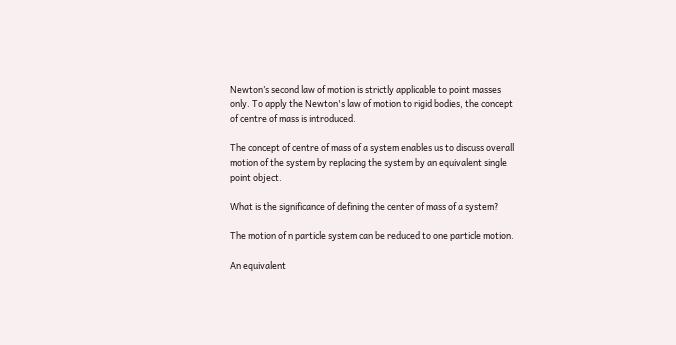Newton’s second law of motion is strictly applicable to point masses only. To apply the Newton's law of motion to rigid bodies, the concept of centre of mass is introduced.

The concept of centre of mass of a system enables us to discuss overall motion of the system by replacing the system by an equivalent single point object.

What is the significance of defining the center of mass of a system?

The motion of n particle system can be reduced to one particle motion.

An equivalent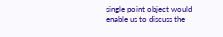single point object would enable us to discuss the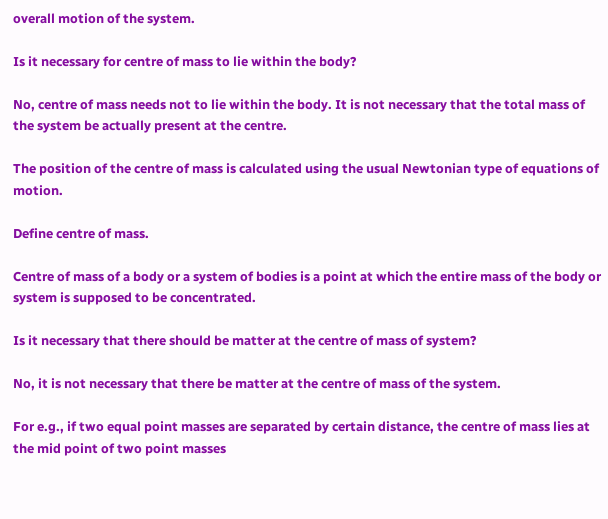overall motion of the system.

Is it necessary for centre of mass to lie within the body?

No, centre of mass needs not to lie within the body. It is not necessary that the total mass of the system be actually present at the centre.

The position of the centre of mass is calculated using the usual Newtonian type of equations of motion.

Define centre of mass.

Centre of mass of a body or a system of bodies is a point at which the entire mass of the body or system is supposed to be concentrated.

Is it necessary that there should be matter at the centre of mass of system?

No, it is not necessary that there be matter at the centre of mass of the system.

For e.g., if two equal point masses are separated by certain distance, the centre of mass lies at the mid point of two point masses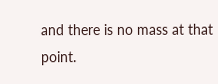and there is no mass at that point.